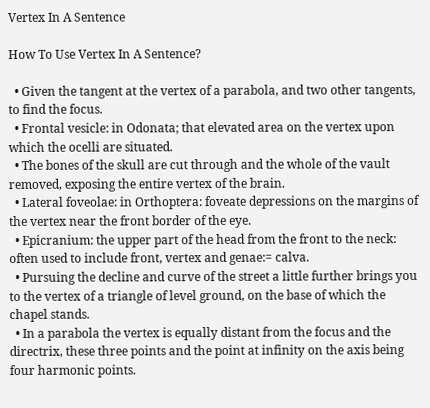Vertex In A Sentence

How To Use Vertex In A Sentence?

  • Given the tangent at the vertex of a parabola, and two other tangents, to find the focus.
  • Frontal vesicle: in Odonata; that elevated area on the vertex upon which the ocelli are situated.
  • The bones of the skull are cut through and the whole of the vault removed, exposing the entire vertex of the brain.
  • Lateral foveolae: in Orthoptera: foveate depressions on the margins of the vertex near the front border of the eye.
  • Epicranium: the upper part of the head from the front to the neck: often used to include front, vertex and genae:= calva.
  • Pursuing the decline and curve of the street a little further brings you to the vertex of a triangle of level ground, on the base of which the chapel stands.
  • In a parabola the vertex is equally distant from the focus and the directrix, these three points and the point at infinity on the axis being four harmonic points.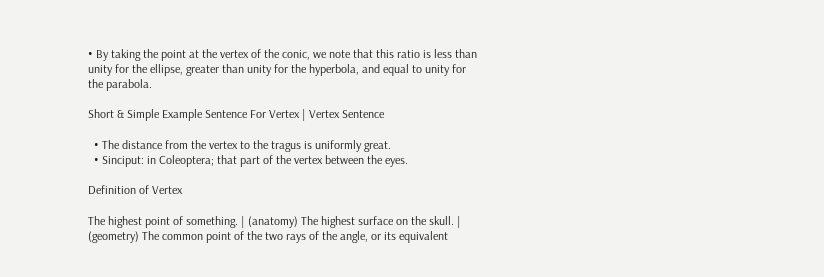• By taking the point at the vertex of the conic, we note that this ratio is less than unity for the ellipse, greater than unity for the hyperbola, and equal to unity for the parabola.

Short & Simple Example Sentence For Vertex | Vertex Sentence

  • The distance from the vertex to the tragus is uniformly great.
  • Sinciput: in Coleoptera; that part of the vertex between the eyes.

Definition of Vertex

The highest point of something. | (anatomy) The highest surface on the skull. | (geometry) The common point of the two rays of the angle, or its equivalent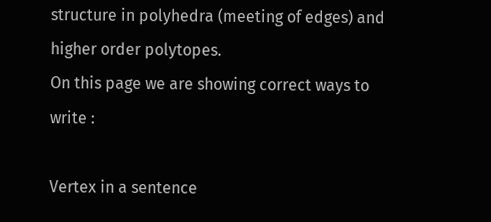structure in polyhedra (meeting of edges) and higher order polytopes.
On this page we are showing correct ways to write :

Vertex in a sentence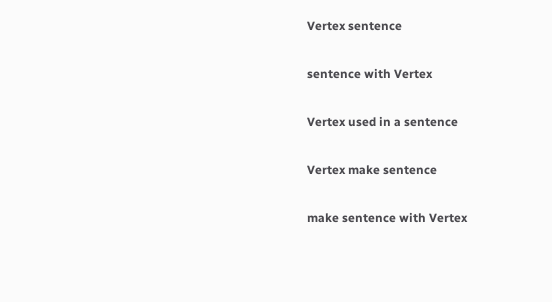Vertex sentence

sentence with Vertex

Vertex used in a sentence

Vertex make sentence

make sentence with Vertex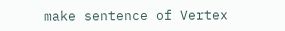make sentence of Vertex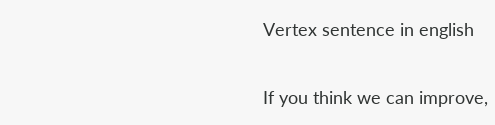Vertex sentence in english

If you think we can improve,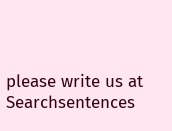please write us at
Searchsentences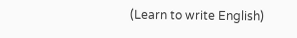(Learn to write English)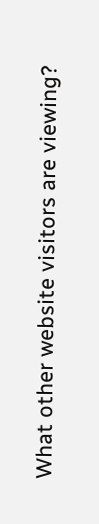What other website visitors are viewing?